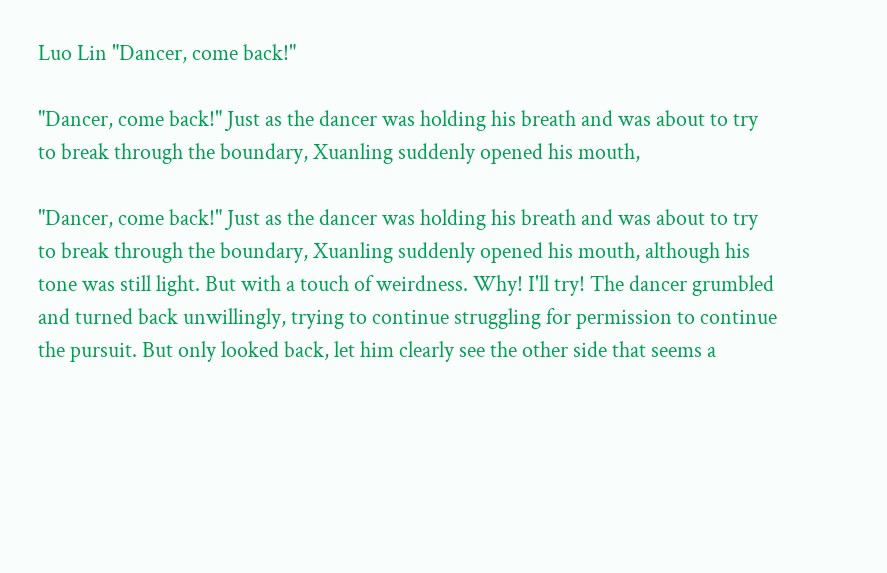Luo Lin "Dancer, come back!"

"Dancer, come back!" Just as the dancer was holding his breath and was about to try to break through the boundary, Xuanling suddenly opened his mouth,

"Dancer, come back!" Just as the dancer was holding his breath and was about to try to break through the boundary, Xuanling suddenly opened his mouth, although his tone was still light. But with a touch of weirdness. Why! I'll try! The dancer grumbled and turned back unwillingly, trying to continue struggling for permission to continue the pursuit. But only looked back, let him clearly see the other side that seems a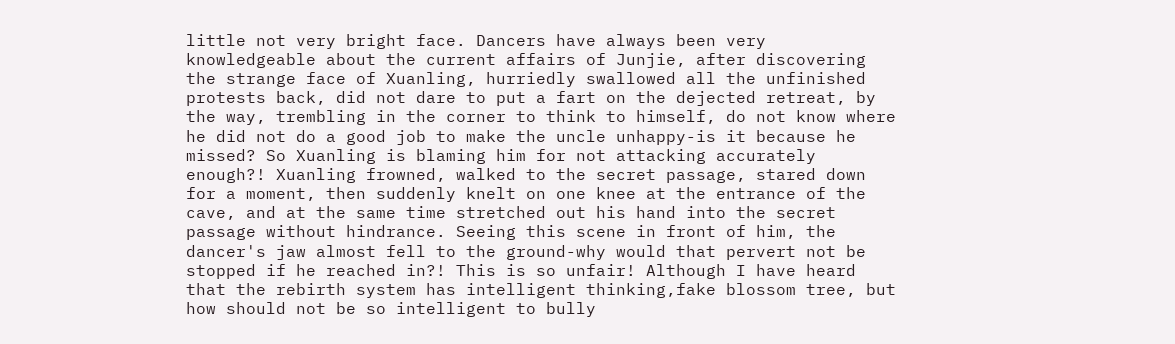little not very bright face. Dancers have always been very knowledgeable about the current affairs of Junjie, after discovering the strange face of Xuanling, hurriedly swallowed all the unfinished protests back, did not dare to put a fart on the dejected retreat, by the way, trembling in the corner to think to himself, do not know where he did not do a good job to make the uncle unhappy-is it because he missed? So Xuanling is blaming him for not attacking accurately enough?! Xuanling frowned, walked to the secret passage, stared down for a moment, then suddenly knelt on one knee at the entrance of the cave, and at the same time stretched out his hand into the secret passage without hindrance. Seeing this scene in front of him, the dancer's jaw almost fell to the ground-why would that pervert not be stopped if he reached in?! This is so unfair! Although I have heard that the rebirth system has intelligent thinking,fake blossom tree, but how should not be so intelligent to bully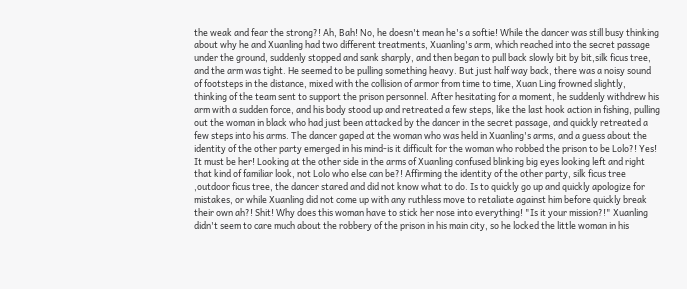the weak and fear the strong?! Ah, Bah! No, he doesn't mean he's a softie! While the dancer was still busy thinking about why he and Xuanling had two different treatments, Xuanling's arm, which reached into the secret passage under the ground, suddenly stopped and sank sharply, and then began to pull back slowly bit by bit,silk ficus tree, and the arm was tight. He seemed to be pulling something heavy. But just half way back, there was a noisy sound of footsteps in the distance, mixed with the collision of armor from time to time, Xuan Ling frowned slightly, thinking of the team sent to support the prison personnel. After hesitating for a moment, he suddenly withdrew his arm with a sudden force, and his body stood up and retreated a few steps, like the last hook action in fishing, pulling out the woman in black who had just been attacked by the dancer in the secret passage, and quickly retreated a few steps into his arms. The dancer gaped at the woman who was held in Xuanling's arms, and a guess about the identity of the other party emerged in his mind-is it difficult for the woman who robbed the prison to be Lolo?! Yes! It must be her! Looking at the other side in the arms of Xuanling confused blinking big eyes looking left and right that kind of familiar look, not Lolo who else can be?! Affirming the identity of the other party, silk ficus tree ,outdoor ficus tree, the dancer stared and did not know what to do. Is to quickly go up and quickly apologize for mistakes, or while Xuanling did not come up with any ruthless move to retaliate against him before quickly break their own ah?! Shit! Why does this woman have to stick her nose into everything! "Is it your mission?!" Xuanling didn't seem to care much about the robbery of the prison in his main city, so he locked the little woman in his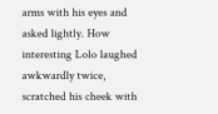arms with his eyes and asked lightly. How interesting Lolo laughed awkwardly twice, scratched his cheek with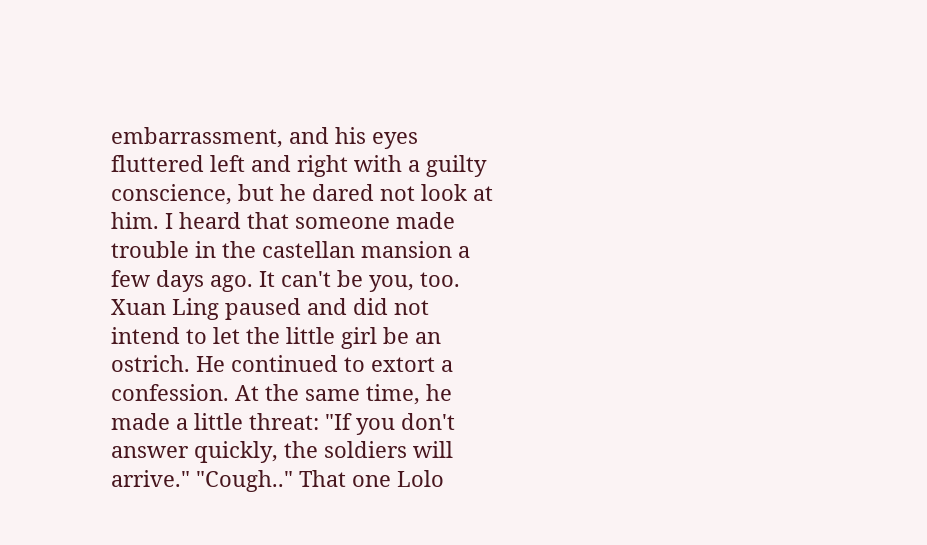embarrassment, and his eyes fluttered left and right with a guilty conscience, but he dared not look at him. I heard that someone made trouble in the castellan mansion a few days ago. It can't be you, too. Xuan Ling paused and did not intend to let the little girl be an ostrich. He continued to extort a confession. At the same time, he made a little threat: "If you don't answer quickly, the soldiers will arrive." "Cough.." That one Lolo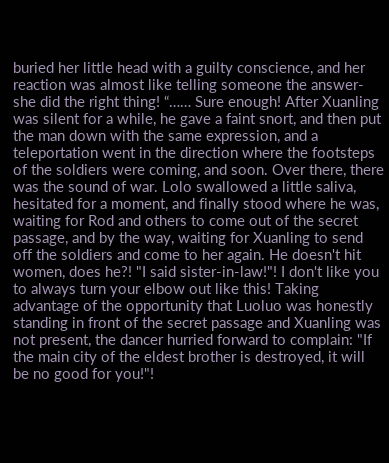buried her little head with a guilty conscience, and her reaction was almost like telling someone the answer-she did the right thing! “…… Sure enough! After Xuanling was silent for a while, he gave a faint snort, and then put the man down with the same expression, and a teleportation went in the direction where the footsteps of the soldiers were coming, and soon. Over there, there was the sound of war. Lolo swallowed a little saliva, hesitated for a moment, and finally stood where he was, waiting for Rod and others to come out of the secret passage, and by the way, waiting for Xuanling to send off the soldiers and come to her again. He doesn't hit women, does he?! "I said sister-in-law!"! I don't like you to always turn your elbow out like this! Taking advantage of the opportunity that Luoluo was honestly standing in front of the secret passage and Xuanling was not present, the dancer hurried forward to complain: "If the main city of the eldest brother is destroyed, it will be no good for you!"!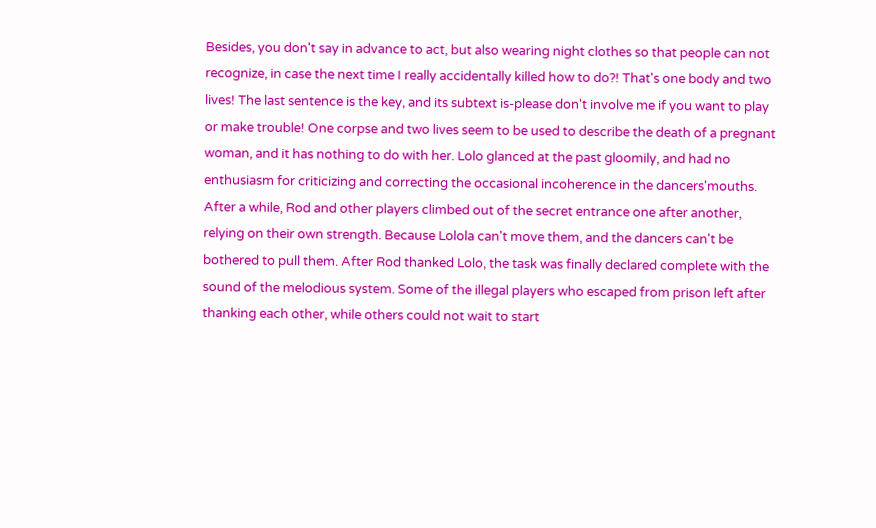Besides, you don't say in advance to act, but also wearing night clothes so that people can not recognize, in case the next time I really accidentally killed how to do?! That's one body and two lives! The last sentence is the key, and its subtext is-please don't involve me if you want to play or make trouble! One corpse and two lives seem to be used to describe the death of a pregnant woman, and it has nothing to do with her. Lolo glanced at the past gloomily, and had no enthusiasm for criticizing and correcting the occasional incoherence in the dancers'mouths. After a while, Rod and other players climbed out of the secret entrance one after another, relying on their own strength. Because Lolola can't move them, and the dancers can't be bothered to pull them. After Rod thanked Lolo, the task was finally declared complete with the sound of the melodious system. Some of the illegal players who escaped from prison left after thanking each other, while others could not wait to start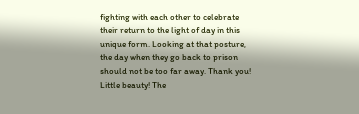fighting with each other to celebrate their return to the light of day in this unique form. Looking at that posture, the day when they go back to prison should not be too far away. Thank you! Little beauty! The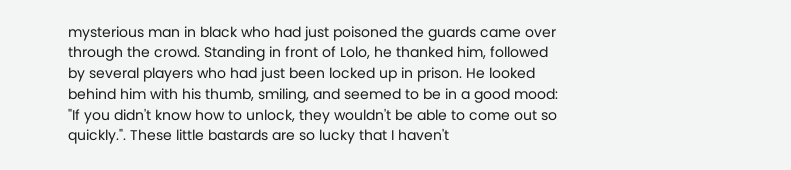mysterious man in black who had just poisoned the guards came over through the crowd. Standing in front of Lolo, he thanked him, followed by several players who had just been locked up in prison. He looked behind him with his thumb, smiling, and seemed to be in a good mood: "If you didn't know how to unlock, they wouldn't be able to come out so quickly.". These little bastards are so lucky that I haven't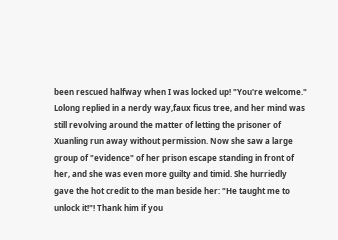been rescued halfway when I was locked up! "You're welcome." Lolong replied in a nerdy way,faux ficus tree, and her mind was still revolving around the matter of letting the prisoner of Xuanling run away without permission. Now she saw a large group of "evidence" of her prison escape standing in front of her, and she was even more guilty and timid. She hurriedly gave the hot credit to the man beside her: "He taught me to unlock it!"! Thank him if you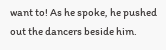want to! As he spoke, he pushed out the dancers beside him.